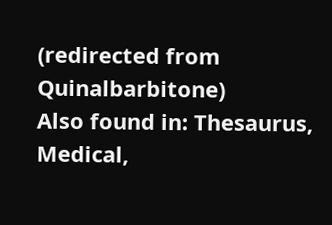(redirected from Quinalbarbitone)
Also found in: Thesaurus, Medical,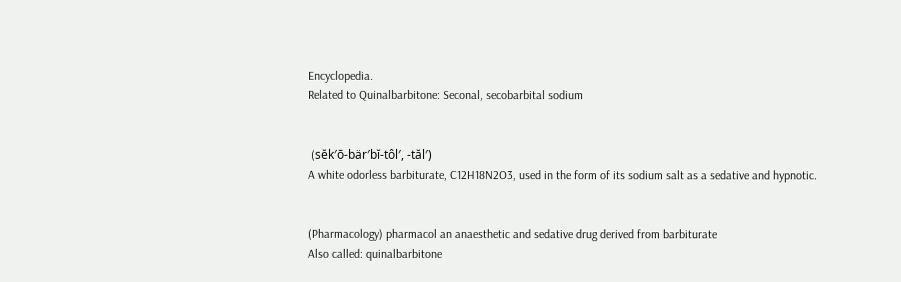Encyclopedia.
Related to Quinalbarbitone: Seconal, secobarbital sodium


 (sĕk′ō-bär′bĭ-tôl′, -tăl′)
A white odorless barbiturate, C12H18N2O3, used in the form of its sodium salt as a sedative and hypnotic.


(Pharmacology) pharmacol an anaesthetic and sedative drug derived from barbiturate
Also called: quinalbarbitone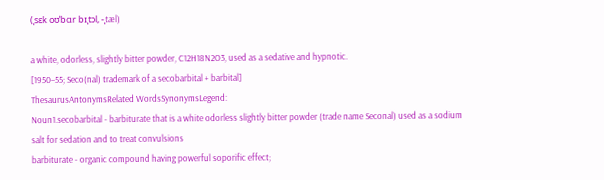(ˌsɛk oʊˈbɑr bɪˌtɔl, -ˌtæl)

a white, odorless, slightly bitter powder, C12H18N2O3, used as a sedative and hypnotic.
[1950–55; Seco(nal) trademark of a secobarbital + barbital]
ThesaurusAntonymsRelated WordsSynonymsLegend:
Noun1.secobarbital - barbiturate that is a white odorless slightly bitter powder (trade name Seconal) used as a sodium salt for sedation and to treat convulsions
barbiturate - organic compound having powerful soporific effect;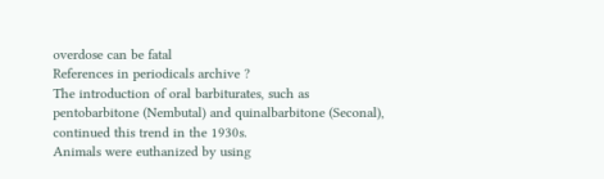overdose can be fatal
References in periodicals archive ?
The introduction of oral barbiturates, such as pentobarbitone (Nembutal) and quinalbarbitone (Seconal), continued this trend in the 1930s.
Animals were euthanized by using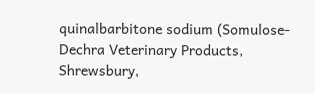quinalbarbitone sodium (Somulose-Dechra Veterinary Products, Shrewsbury,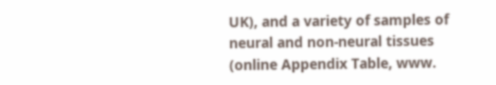UK), and a variety of samples of neural and non-neural tissues (online Appendix Table, www.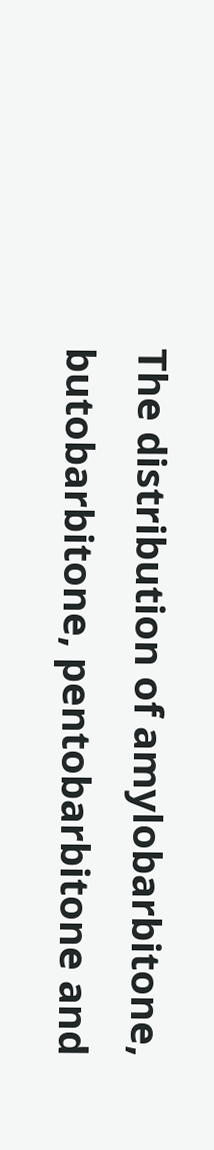The distribution of amylobarbitone, butobarbitone, pentobarbitone and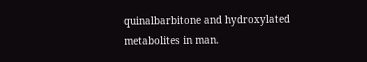quinalbarbitone and hydroxylated metabolites in man.